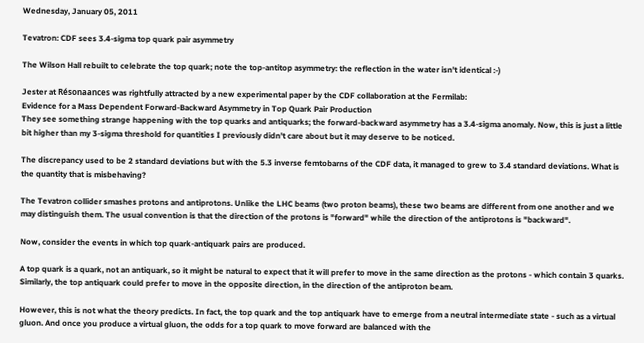Wednesday, January 05, 2011

Tevatron: CDF sees 3.4-sigma top quark pair asymmetry

The Wilson Hall rebuilt to celebrate the top quark; note the top-antitop asymmetry: the reflection in the water isn't identical :-)

Jester at Résonaances was rightfully attracted by a new experimental paper by the CDF collaboration at the Fermilab:
Evidence for a Mass Dependent Forward-Backward Asymmetry in Top Quark Pair Production
They see something strange happening with the top quarks and antiquarks; the forward-backward asymmetry has a 3.4-sigma anomaly. Now, this is just a little bit higher than my 3-sigma threshold for quantities I previously didn't care about but it may deserve to be noticed.

The discrepancy used to be 2 standard deviations but with the 5.3 inverse femtobarns of the CDF data, it managed to grew to 3.4 standard deviations. What is the quantity that is misbehaving?

The Tevatron collider smashes protons and antiprotons. Unlike the LHC beams (two proton beams), these two beams are different from one another and we may distinguish them. The usual convention is that the direction of the protons is "forward" while the direction of the antiprotons is "backward".

Now, consider the events in which top quark-antiquark pairs are produced.

A top quark is a quark, not an antiquark, so it might be natural to expect that it will prefer to move in the same direction as the protons - which contain 3 quarks. Similarly, the top antiquark could prefer to move in the opposite direction, in the direction of the antiproton beam.

However, this is not what the theory predicts. In fact, the top quark and the top antiquark have to emerge from a neutral intermediate state - such as a virtual gluon. And once you produce a virtual gluon, the odds for a top quark to move forward are balanced with the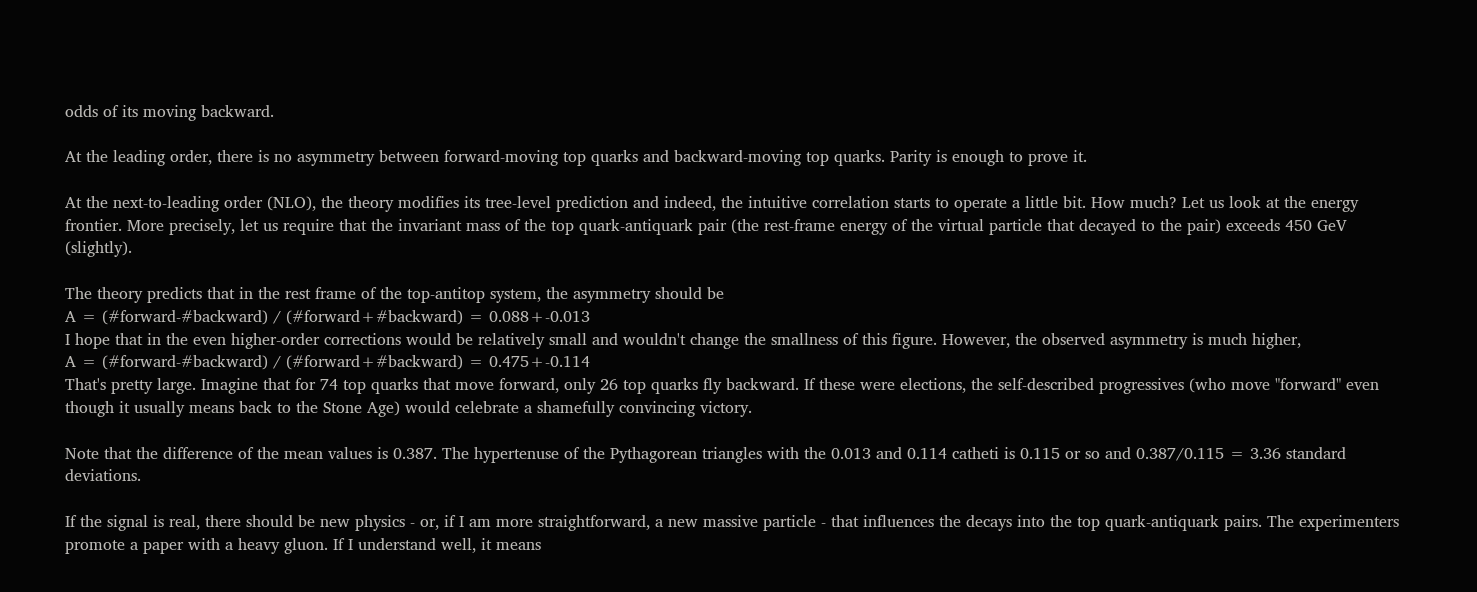odds of its moving backward.

At the leading order, there is no asymmetry between forward-moving top quarks and backward-moving top quarks. Parity is enough to prove it.

At the next-to-leading order (NLO), the theory modifies its tree-level prediction and indeed, the intuitive correlation starts to operate a little bit. How much? Let us look at the energy frontier. More precisely, let us require that the invariant mass of the top quark-antiquark pair (the rest-frame energy of the virtual particle that decayed to the pair) exceeds 450 GeV (slightly).

The theory predicts that in the rest frame of the top-antitop system, the asymmetry should be
A = (#forward-#backward) / (#forward+#backward) = 0.088+-0.013
I hope that in the even higher-order corrections would be relatively small and wouldn't change the smallness of this figure. However, the observed asymmetry is much higher,
A = (#forward-#backward) / (#forward+#backward) = 0.475+-0.114
That's pretty large. Imagine that for 74 top quarks that move forward, only 26 top quarks fly backward. If these were elections, the self-described progressives (who move "forward" even though it usually means back to the Stone Age) would celebrate a shamefully convincing victory.

Note that the difference of the mean values is 0.387. The hypertenuse of the Pythagorean triangles with the 0.013 and 0.114 catheti is 0.115 or so and 0.387/0.115 = 3.36 standard deviations.

If the signal is real, there should be new physics - or, if I am more straightforward, a new massive particle - that influences the decays into the top quark-antiquark pairs. The experimenters promote a paper with a heavy gluon. If I understand well, it means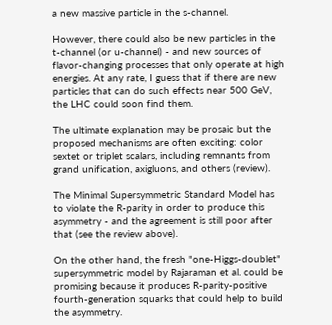a new massive particle in the s-channel.

However, there could also be new particles in the t-channel (or u-channel) - and new sources of flavor-changing processes that only operate at high energies. At any rate, I guess that if there are new particles that can do such effects near 500 GeV, the LHC could soon find them.

The ultimate explanation may be prosaic but the proposed mechanisms are often exciting: color sextet or triplet scalars, including remnants from grand unification, axigluons, and others (review).

The Minimal Supersymmetric Standard Model has to violate the R-parity in order to produce this asymmetry - and the agreement is still poor after that (see the review above).

On the other hand, the fresh "one-Higgs-doublet" supersymmetric model by Rajaraman et al. could be promising because it produces R-parity-positive fourth-generation squarks that could help to build the asymmetry.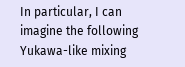In particular, I can imagine the following Yukawa-like mixing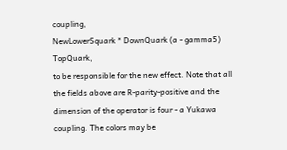coupling,
NewLowerSquark * DownQuark (a - gamma5) TopQuark,
to be responsible for the new effect. Note that all the fields above are R-parity-positive and the dimension of the operator is four - a Yukawa coupling. The colors may be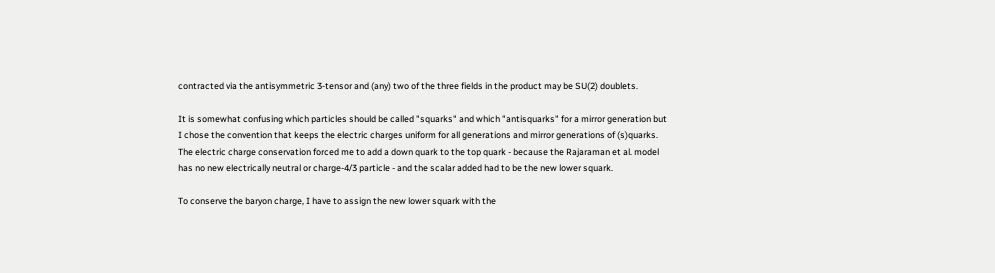contracted via the antisymmetric 3-tensor and (any) two of the three fields in the product may be SU(2) doublets.

It is somewhat confusing which particles should be called "squarks" and which "antisquarks" for a mirror generation but I chose the convention that keeps the electric charges uniform for all generations and mirror generations of (s)quarks. The electric charge conservation forced me to add a down quark to the top quark - because the Rajaraman et al. model has no new electrically neutral or charge-4/3 particle - and the scalar added had to be the new lower squark.

To conserve the baryon charge, I have to assign the new lower squark with the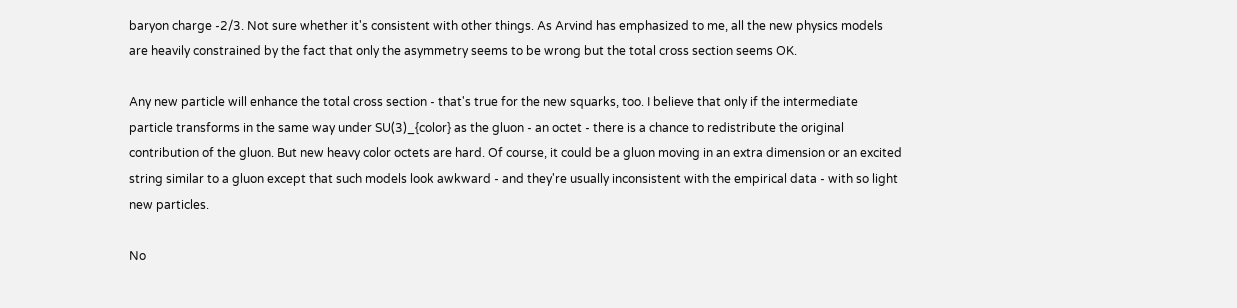baryon charge -2/3. Not sure whether it's consistent with other things. As Arvind has emphasized to me, all the new physics models are heavily constrained by the fact that only the asymmetry seems to be wrong but the total cross section seems OK.

Any new particle will enhance the total cross section - that's true for the new squarks, too. I believe that only if the intermediate particle transforms in the same way under SU(3)_{color} as the gluon - an octet - there is a chance to redistribute the original contribution of the gluon. But new heavy color octets are hard. Of course, it could be a gluon moving in an extra dimension or an excited string similar to a gluon except that such models look awkward - and they're usually inconsistent with the empirical data - with so light new particles.

No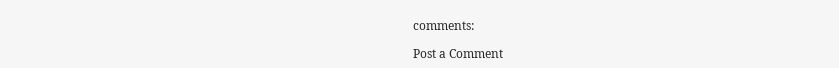comments:

Post a Comment